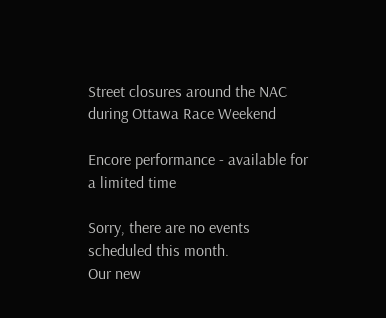Street closures around the NAC during Ottawa Race Weekend

Encore performance - available for a limited time

Sorry, there are no events scheduled this month.
Our new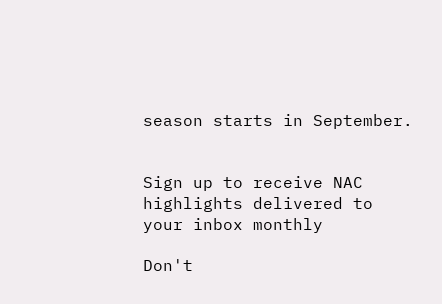season starts in September.


Sign up to receive NAC highlights delivered to your inbox monthly

Don't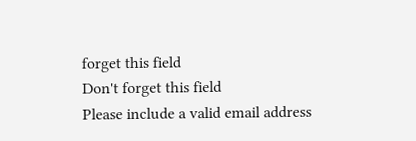forget this field
Don't forget this field
Please include a valid email address